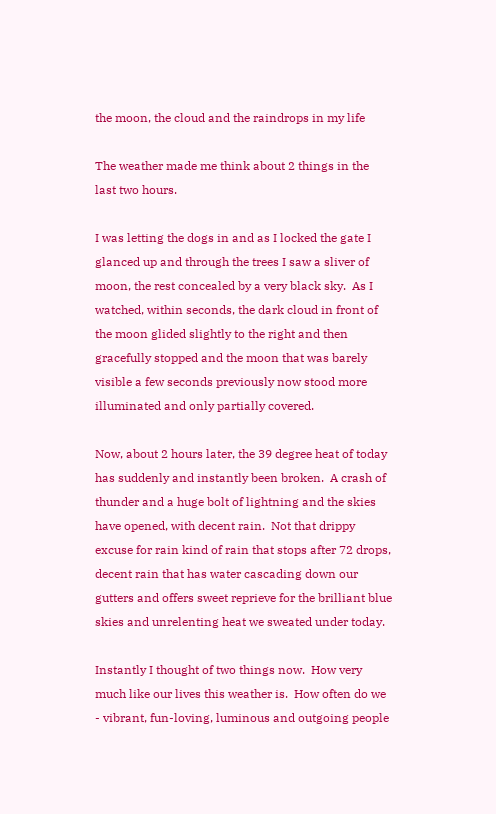the moon, the cloud and the raindrops in my life

The weather made me think about 2 things in the last two hours.

I was letting the dogs in and as I locked the gate I glanced up and through the trees I saw a sliver of moon, the rest concealed by a very black sky.  As I watched, within seconds, the dark cloud in front of the moon glided slightly to the right and then gracefully stopped and the moon that was barely visible a few seconds previously now stood more illuminated and only partially covered.

Now, about 2 hours later, the 39 degree heat of today has suddenly and instantly been broken.  A crash of thunder and a huge bolt of lightning and the skies have opened, with decent rain.  Not that drippy excuse for rain kind of rain that stops after 72 drops, decent rain that has water cascading down our gutters and offers sweet reprieve for the brilliant blue skies and unrelenting heat we sweated under today.

Instantly I thought of two things now.  How very much like our lives this weather is.  How often do we - vibrant, fun-loving, luminous and outgoing people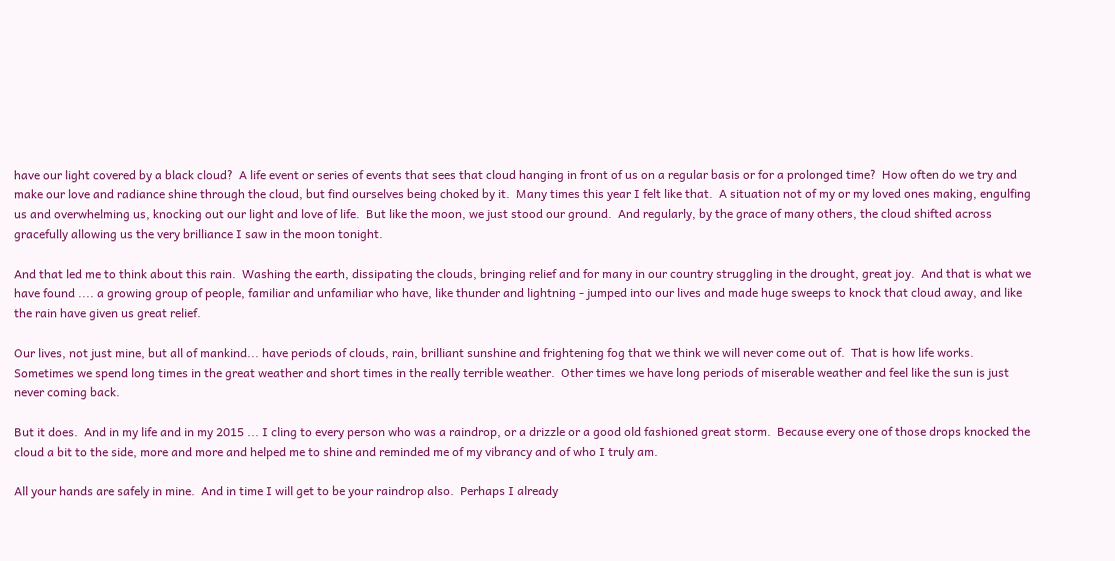have our light covered by a black cloud?  A life event or series of events that sees that cloud hanging in front of us on a regular basis or for a prolonged time?  How often do we try and make our love and radiance shine through the cloud, but find ourselves being choked by it.  Many times this year I felt like that.  A situation not of my or my loved ones making, engulfing us and overwhelming us, knocking out our light and love of life.  But like the moon, we just stood our ground.  And regularly, by the grace of many others, the cloud shifted across gracefully allowing us the very brilliance I saw in the moon tonight.

And that led me to think about this rain.  Washing the earth, dissipating the clouds, bringing relief and for many in our country struggling in the drought, great joy.  And that is what we have found .... a growing group of people, familiar and unfamiliar who have, like thunder and lightning - jumped into our lives and made huge sweeps to knock that cloud away, and like the rain have given us great relief.

Our lives, not just mine, but all of mankind... have periods of clouds, rain, brilliant sunshine and frightening fog that we think we will never come out of.  That is how life works.  Sometimes we spend long times in the great weather and short times in the really terrible weather.  Other times we have long periods of miserable weather and feel like the sun is just never coming back.

But it does.  And in my life and in my 2015 ... I cling to every person who was a raindrop, or a drizzle or a good old fashioned great storm.  Because every one of those drops knocked the cloud a bit to the side, more and more and helped me to shine and reminded me of my vibrancy and of who I truly am.

All your hands are safely in mine.  And in time I will get to be your raindrop also.  Perhaps I already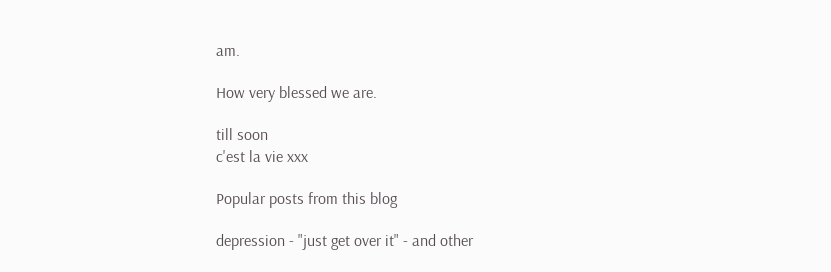am.

How very blessed we are.

till soon
c'est la vie xxx

Popular posts from this blog

depression - "just get over it" - and other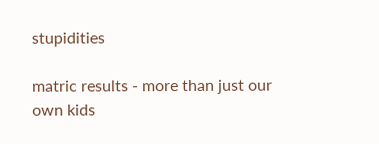stupidities

matric results - more than just our own kids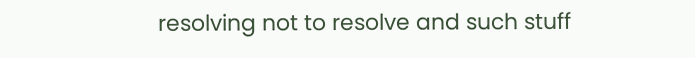resolving not to resolve and such stuff